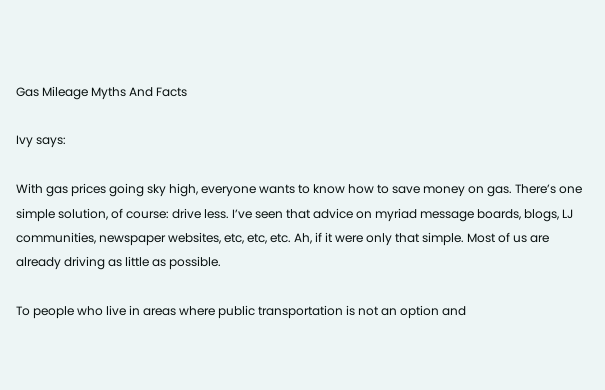Gas Mileage Myths And Facts

Ivy says:

With gas prices going sky high, everyone wants to know how to save money on gas. There’s one simple solution, of course: drive less. I’ve seen that advice on myriad message boards, blogs, LJ communities, newspaper websites, etc, etc, etc. Ah, if it were only that simple. Most of us are already driving as little as possible.

To people who live in areas where public transportation is not an option and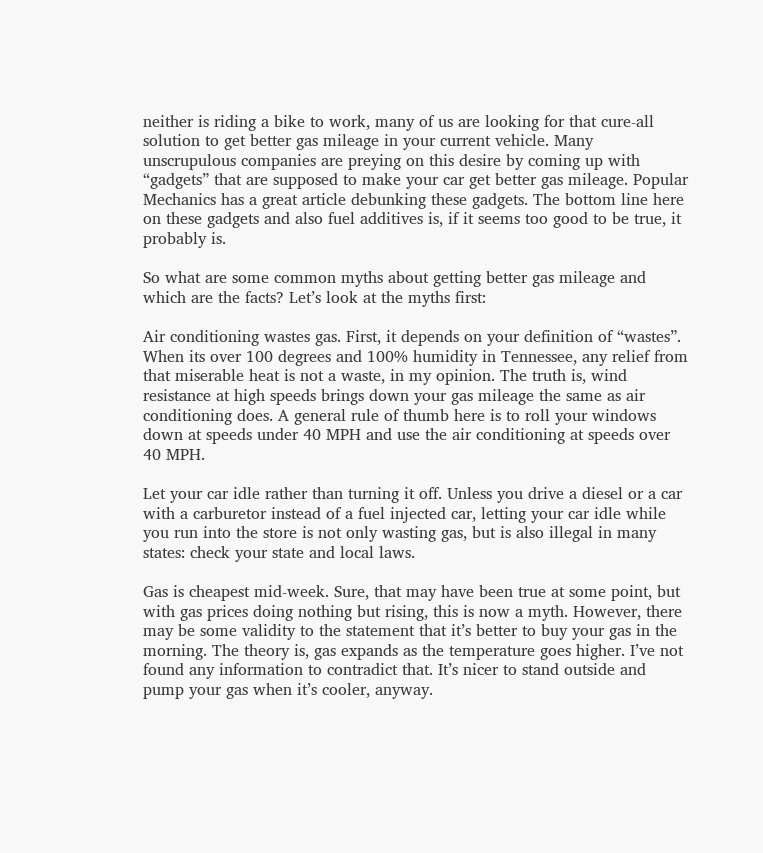neither is riding a bike to work, many of us are looking for that cure-all solution to get better gas mileage in your current vehicle. Many unscrupulous companies are preying on this desire by coming up with “gadgets” that are supposed to make your car get better gas mileage. Popular Mechanics has a great article debunking these gadgets. The bottom line here on these gadgets and also fuel additives is, if it seems too good to be true, it probably is.

So what are some common myths about getting better gas mileage and which are the facts? Let’s look at the myths first:

Air conditioning wastes gas. First, it depends on your definition of “wastes”. When its over 100 degrees and 100% humidity in Tennessee, any relief from that miserable heat is not a waste, in my opinion. The truth is, wind resistance at high speeds brings down your gas mileage the same as air conditioning does. A general rule of thumb here is to roll your windows down at speeds under 40 MPH and use the air conditioning at speeds over 40 MPH.

Let your car idle rather than turning it off. Unless you drive a diesel or a car with a carburetor instead of a fuel injected car, letting your car idle while you run into the store is not only wasting gas, but is also illegal in many states: check your state and local laws.

Gas is cheapest mid-week. Sure, that may have been true at some point, but with gas prices doing nothing but rising, this is now a myth. However, there may be some validity to the statement that it’s better to buy your gas in the morning. The theory is, gas expands as the temperature goes higher. I’ve not found any information to contradict that. It’s nicer to stand outside and pump your gas when it’s cooler, anyway.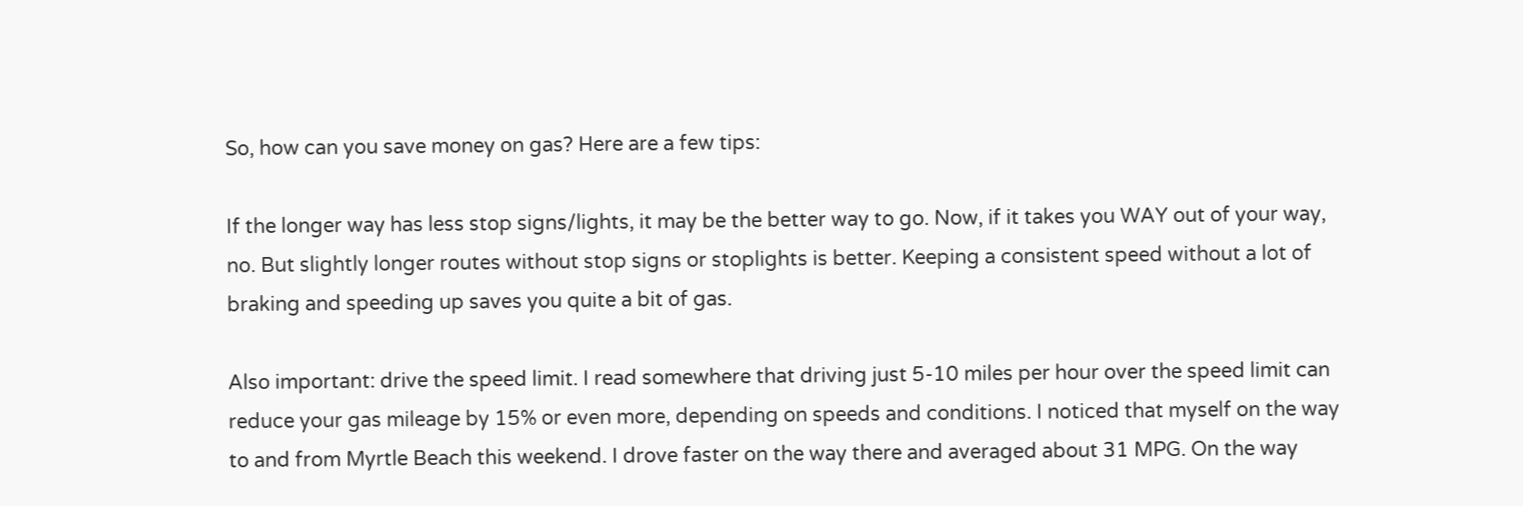So, how can you save money on gas? Here are a few tips:

If the longer way has less stop signs/lights, it may be the better way to go. Now, if it takes you WAY out of your way, no. But slightly longer routes without stop signs or stoplights is better. Keeping a consistent speed without a lot of braking and speeding up saves you quite a bit of gas.

Also important: drive the speed limit. I read somewhere that driving just 5-10 miles per hour over the speed limit can reduce your gas mileage by 15% or even more, depending on speeds and conditions. I noticed that myself on the way to and from Myrtle Beach this weekend. I drove faster on the way there and averaged about 31 MPG. On the way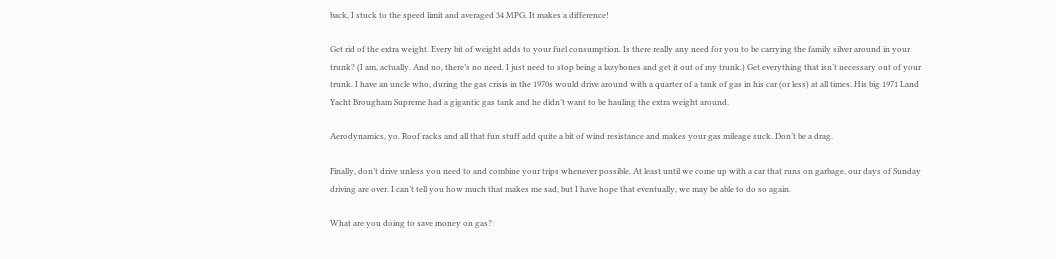back, I stuck to the speed limit and averaged 34 MPG. It makes a difference!

Get rid of the extra weight. Every bit of weight adds to your fuel consumption. Is there really any need for you to be carrying the family silver around in your trunk? (I am, actually. And no, there’s no need. I just need to stop being a lazybones and get it out of my trunk.) Get everything that isn’t necessary out of your trunk. I have an uncle who, during the gas crisis in the 1970s would drive around with a quarter of a tank of gas in his car (or less) at all times. His big 1971 Land Yacht Brougham Supreme had a gigantic gas tank and he didn’t want to be hauling the extra weight around.

Aerodynamics, yo. Roof racks and all that fun stuff add quite a bit of wind resistance and makes your gas mileage suck. Don’t be a drag.

Finally, don’t drive unless you need to and combine your trips whenever possible. At least until we come up with a car that runs on garbage, our days of Sunday driving are over. I can’t tell you how much that makes me sad, but I have hope that eventually, we may be able to do so again.

What are you doing to save money on gas?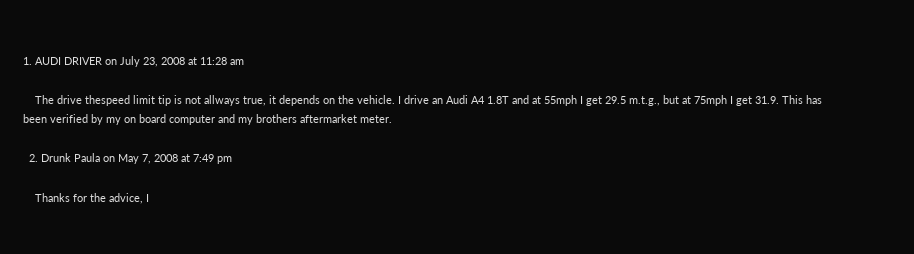1. AUDI DRIVER on July 23, 2008 at 11:28 am

    The drive thespeed limit tip is not allways true, it depends on the vehicle. I drive an Audi A4 1.8T and at 55mph I get 29.5 m.t.g., but at 75mph I get 31.9. This has been verified by my on board computer and my brothers aftermarket meter.

  2. Drunk Paula on May 7, 2008 at 7:49 pm

    Thanks for the advice, I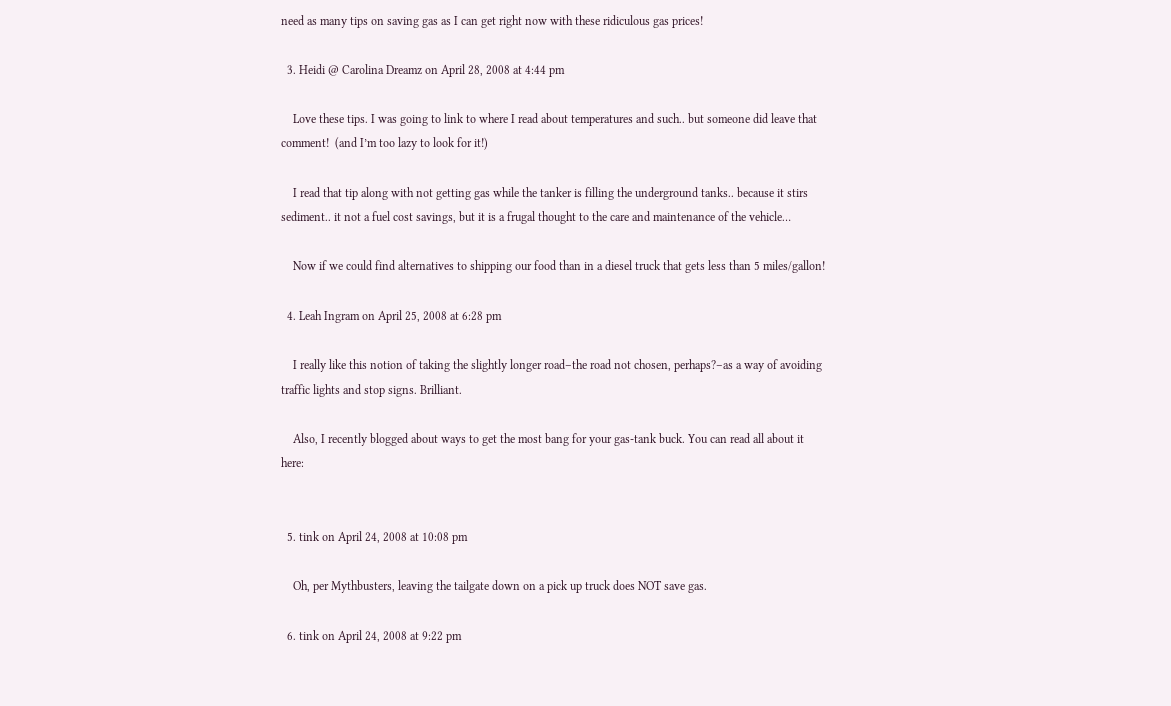need as many tips on saving gas as I can get right now with these ridiculous gas prices!

  3. Heidi @ Carolina Dreamz on April 28, 2008 at 4:44 pm

    Love these tips. I was going to link to where I read about temperatures and such.. but someone did leave that comment!  (and I’m too lazy to look for it!)

    I read that tip along with not getting gas while the tanker is filling the underground tanks.. because it stirs sediment.. it not a fuel cost savings, but it is a frugal thought to the care and maintenance of the vehicle…

    Now if we could find alternatives to shipping our food than in a diesel truck that gets less than 5 miles/gallon!

  4. Leah Ingram on April 25, 2008 at 6:28 pm

    I really like this notion of taking the slightly longer road–the road not chosen, perhaps?–as a way of avoiding traffic lights and stop signs. Brilliant.

    Also, I recently blogged about ways to get the most bang for your gas-tank buck. You can read all about it here:


  5. tink on April 24, 2008 at 10:08 pm

    Oh, per Mythbusters, leaving the tailgate down on a pick up truck does NOT save gas.

  6. tink on April 24, 2008 at 9:22 pm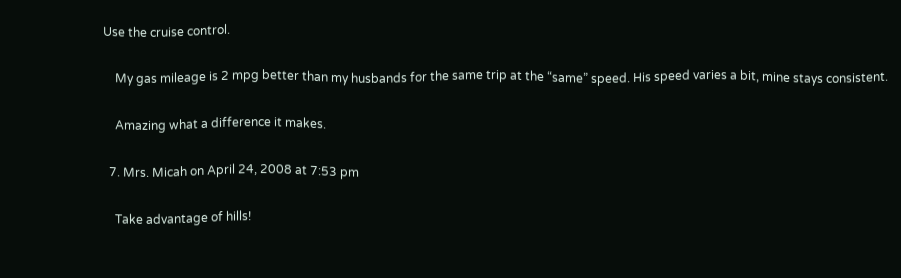Use the cruise control.

    My gas mileage is 2 mpg better than my husbands for the same trip at the “same” speed. His speed varies a bit, mine stays consistent.

    Amazing what a difference it makes.

  7. Mrs. Micah on April 24, 2008 at 7:53 pm

    Take advantage of hills!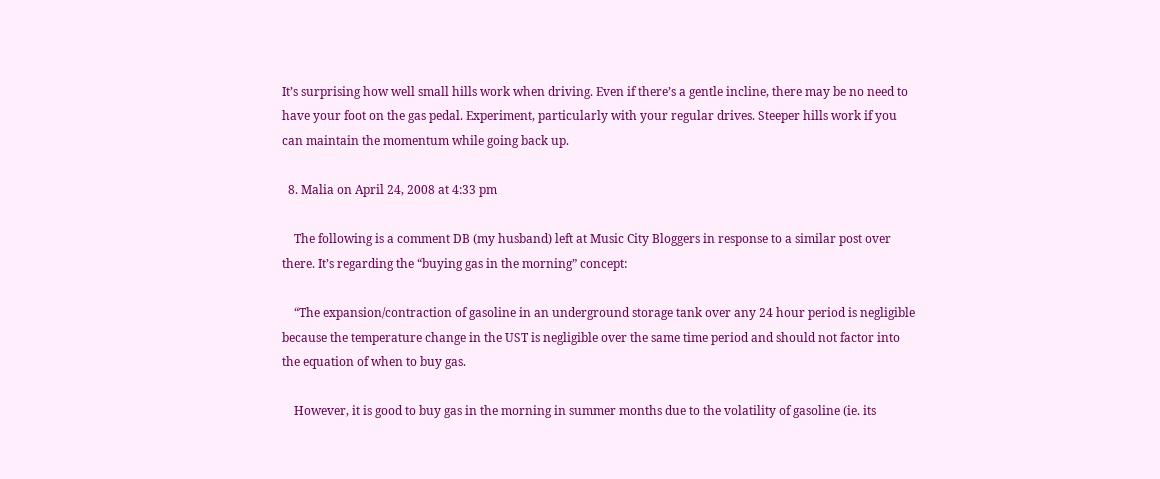It’s surprising how well small hills work when driving. Even if there’s a gentle incline, there may be no need to have your foot on the gas pedal. Experiment, particularly with your regular drives. Steeper hills work if you can maintain the momentum while going back up.

  8. Malia on April 24, 2008 at 4:33 pm

    The following is a comment DB (my husband) left at Music City Bloggers in response to a similar post over there. It’s regarding the “buying gas in the morning” concept:

    “The expansion/contraction of gasoline in an underground storage tank over any 24 hour period is negligible because the temperature change in the UST is negligible over the same time period and should not factor into the equation of when to buy gas.

    However, it is good to buy gas in the morning in summer months due to the volatility of gasoline (ie. its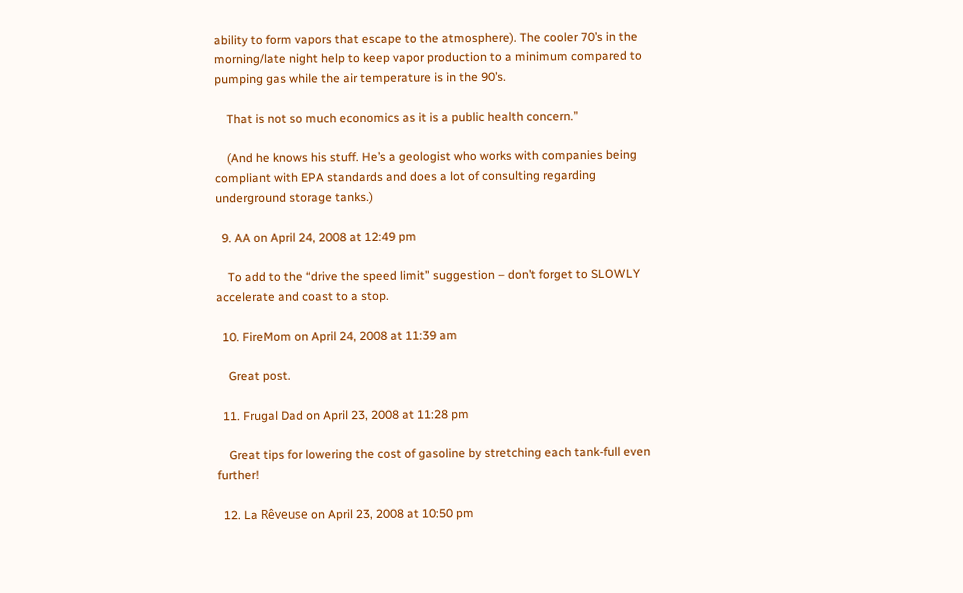ability to form vapors that escape to the atmosphere). The cooler 70’s in the morning/late night help to keep vapor production to a minimum compared to pumping gas while the air temperature is in the 90’s.

    That is not so much economics as it is a public health concern.”

    (And he knows his stuff. He’s a geologist who works with companies being compliant with EPA standards and does a lot of consulting regarding underground storage tanks.)

  9. AA on April 24, 2008 at 12:49 pm

    To add to the “drive the speed limit” suggestion – don’t forget to SLOWLY accelerate and coast to a stop.

  10. FireMom on April 24, 2008 at 11:39 am

    Great post.

  11. Frugal Dad on April 23, 2008 at 11:28 pm

    Great tips for lowering the cost of gasoline by stretching each tank-full even further!

  12. La Rêveuse on April 23, 2008 at 10:50 pm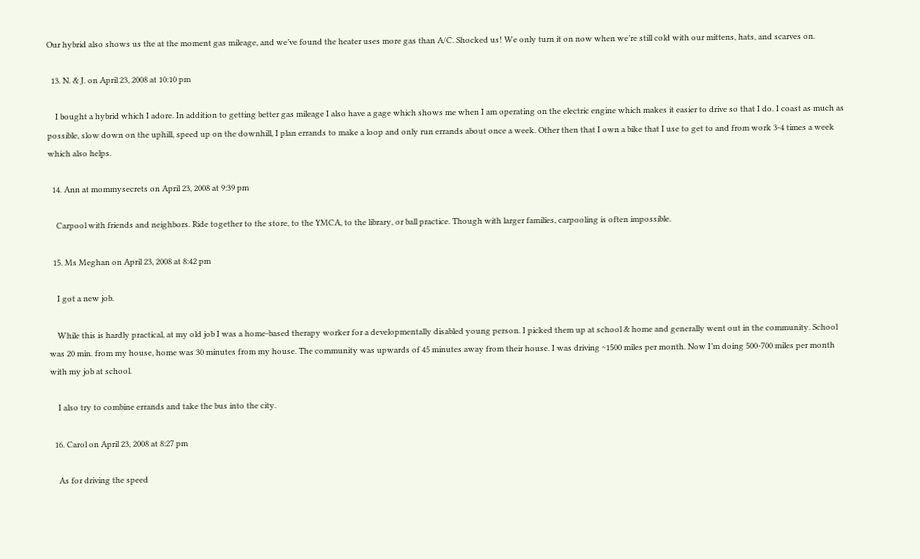Our hybrid also shows us the at the moment gas mileage, and we’ve found the heater uses more gas than A/C. Shocked us! We only turn it on now when we’re still cold with our mittens, hats, and scarves on.

  13. N. & J. on April 23, 2008 at 10:10 pm

    I bought a hybrid which I adore. In addition to getting better gas mileage I also have a gage which shows me when I am operating on the electric engine which makes it easier to drive so that I do. I coast as much as possible, slow down on the uphill, speed up on the downhill, I plan errands to make a loop and only run errands about once a week. Other then that I own a bike that I use to get to and from work 3-4 times a week which also helps.

  14. Ann at mommysecrets on April 23, 2008 at 9:39 pm

    Carpool with friends and neighbors. Ride together to the store, to the YMCA, to the library, or ball practice. Though with larger families, carpooling is often impossible.

  15. Ms Meghan on April 23, 2008 at 8:42 pm

    I got a new job.

    While this is hardly practical, at my old job I was a home-based therapy worker for a developmentally disabled young person. I picked them up at school & home and generally went out in the community. School was 20 min. from my house, home was 30 minutes from my house. The community was upwards of 45 minutes away from their house. I was driving ~1500 miles per month. Now I’m doing 500-700 miles per month with my job at school.

    I also try to combine errands and take the bus into the city.

  16. Carol on April 23, 2008 at 8:27 pm

    As for driving the speed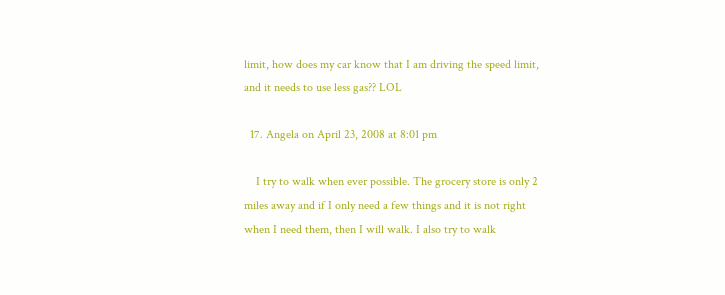limit, how does my car know that I am driving the speed limit, and it needs to use less gas?? LOL

  17. Angela on April 23, 2008 at 8:01 pm

    I try to walk when ever possible. The grocery store is only 2 miles away and if I only need a few things and it is not right when I need them, then I will walk. I also try to walk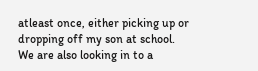atleast once, either picking up or dropping off my son at school. We are also looking in to a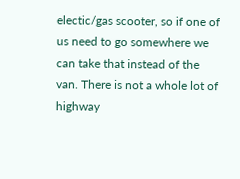electic/gas scooter, so if one of us need to go somewhere we can take that instead of the van. There is not a whole lot of highway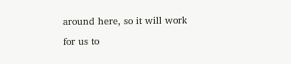around here, so it will work for us to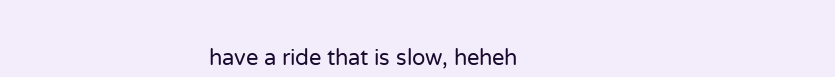have a ride that is slow, heheh